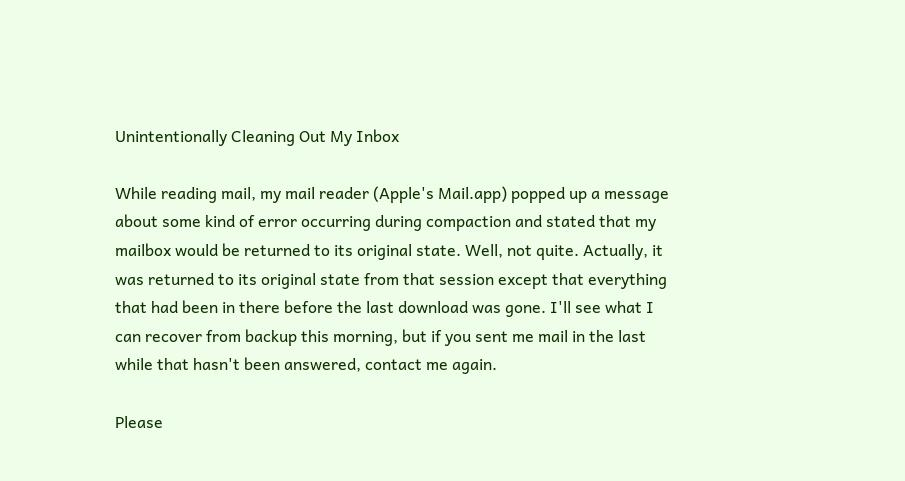Unintentionally Cleaning Out My Inbox

While reading mail, my mail reader (Apple's Mail.app) popped up a message about some kind of error occurring during compaction and stated that my mailbox would be returned to its original state. Well, not quite. Actually, it was returned to its original state from that session except that everything that had been in there before the last download was gone. I'll see what I can recover from backup this morning, but if you sent me mail in the last while that hasn't been answered, contact me again.

Please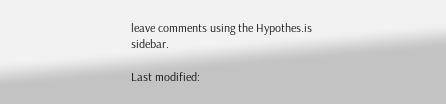leave comments using the Hypothes.is sidebar.

Last modified: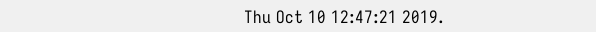Thu Oct 10 12:47:21 2019.